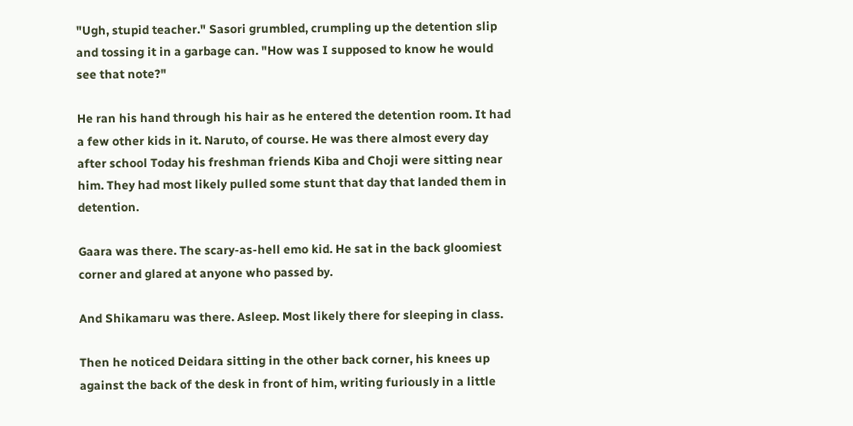"Ugh, stupid teacher." Sasori grumbled, crumpling up the detention slip and tossing it in a garbage can. "How was I supposed to know he would see that note?"

He ran his hand through his hair as he entered the detention room. It had a few other kids in it. Naruto, of course. He was there almost every day after school Today his freshman friends Kiba and Choji were sitting near him. They had most likely pulled some stunt that day that landed them in detention.

Gaara was there. The scary-as-hell emo kid. He sat in the back gloomiest corner and glared at anyone who passed by.

And Shikamaru was there. Asleep. Most likely there for sleeping in class.

Then he noticed Deidara sitting in the other back corner, his knees up against the back of the desk in front of him, writing furiously in a little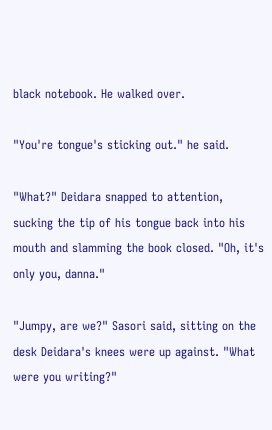black notebook. He walked over.

"You're tongue's sticking out." he said.

"What?" Deidara snapped to attention, sucking the tip of his tongue back into his mouth and slamming the book closed. "Oh, it's only you, danna."

"Jumpy, are we?" Sasori said, sitting on the desk Deidara's knees were up against. "What were you writing?"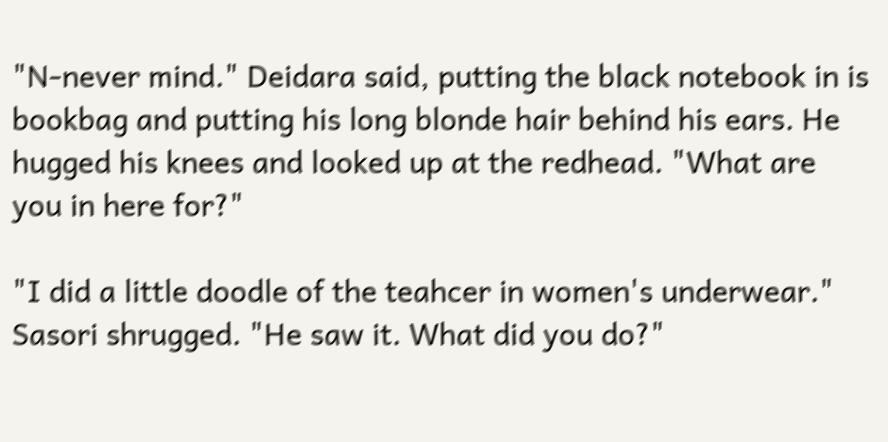"N-never mind." Deidara said, putting the black notebook in is bookbag and putting his long blonde hair behind his ears. He hugged his knees and looked up at the redhead. "What are you in here for?"

"I did a little doodle of the teahcer in women's underwear." Sasori shrugged. "He saw it. What did you do?"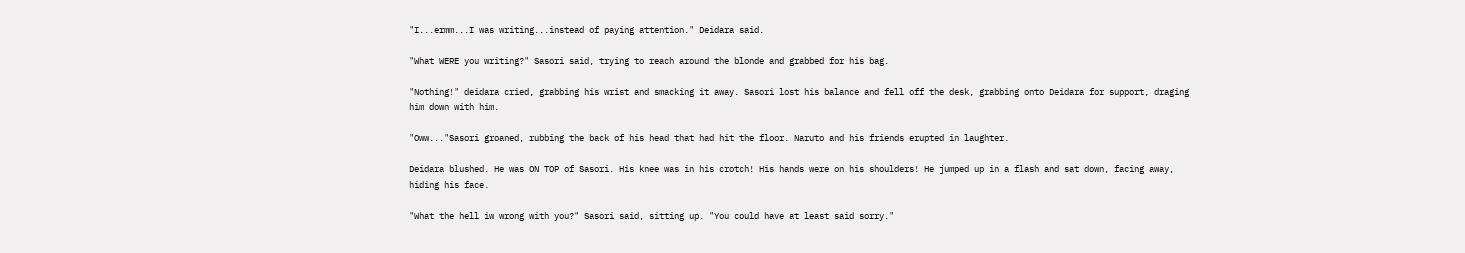"I...ermm...I was writing...instead of paying attention." Deidara said.

"What WERE you writing?" Sasori said, trying to reach around the blonde and grabbed for his bag.

"Nothing!" deidara cried, grabbing his wrist and smacking it away. Sasori lost his balance and fell off the desk, grabbing onto Deidara for support, draging him down with him.

"Oww..."Sasori groaned, rubbing the back of his head that had hit the floor. Naruto and his friends erupted in laughter.

Deidara blushed. He was ON TOP of Sasori. His knee was in his crotch! His hands were on his shoulders! He jumped up in a flash and sat down, facing away, hiding his face.

"What the hell iw wrong with you?" Sasori said, sitting up. "You could have at least said sorry."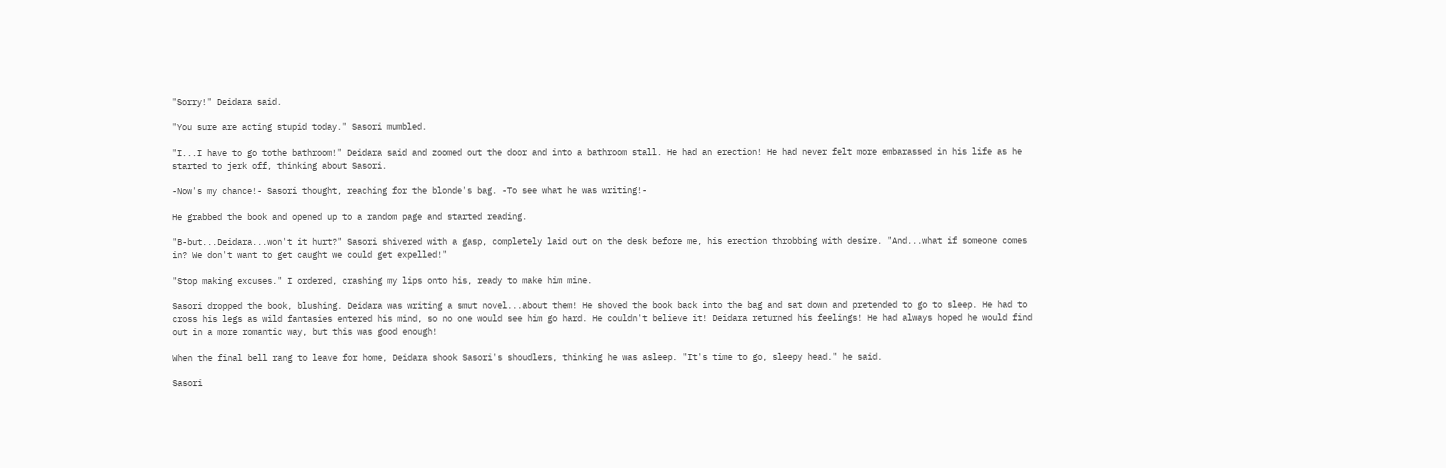"Sorry!" Deidara said.

"You sure are acting stupid today." Sasori mumbled.

"I...I have to go tothe bathroom!" Deidara said and zoomed out the door and into a bathroom stall. He had an erection! He had never felt more embarassed in his life as he started to jerk off, thinking about Sasori.

-Now's my chance!- Sasori thought, reaching for the blonde's bag. -To see what he was writing!-

He grabbed the book and opened up to a random page and started reading.

"B-but...Deidara...won't it hurt?" Sasori shivered with a gasp, completely laid out on the desk before me, his erection throbbing with desire. "And...what if someone comes in? We don't want to get caught we could get expelled!"

"Stop making excuses." I ordered, crashing my lips onto his, ready to make him mine.

Sasori dropped the book, blushing. Deidara was writing a smut novel...about them! He shoved the book back into the bag and sat down and pretended to go to sleep. He had to cross his legs as wild fantasies entered his mind, so no one would see him go hard. He couldn't believe it! Deidara returned his feelings! He had always hoped he would find out in a more romantic way, but this was good enough!

When the final bell rang to leave for home, Deidara shook Sasori's shoudlers, thinking he was asleep. "It's time to go, sleepy head." he said.

Sasori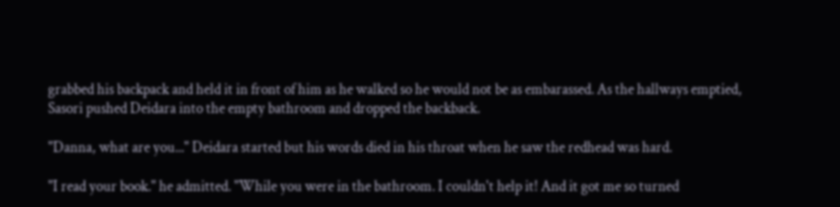grabbed his backpack and held it in front of him as he walked so he would not be as embarassed. As the hallways emptied, Sasori pushed Deidara into the empty bathroom and dropped the backback.

"Danna, what are you..." Deidara started but his words died in his throat when he saw the redhead was hard.

"I read your book." he admitted. "While you were in the bathroom. I couldn't help it! And it got me so turned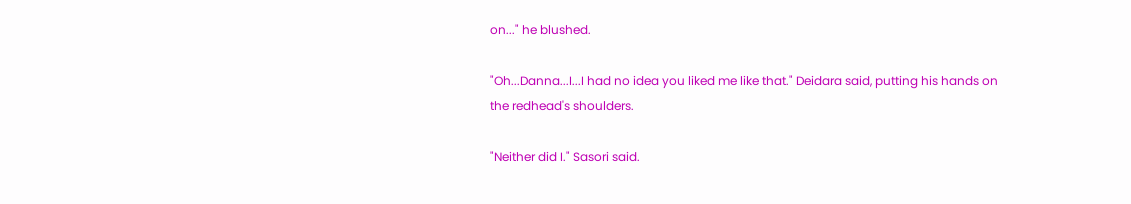on..." he blushed.

"Oh...Danna...I...I had no idea you liked me like that." Deidara said, putting his hands on the redhead's shoulders.

"Neither did I." Sasori said.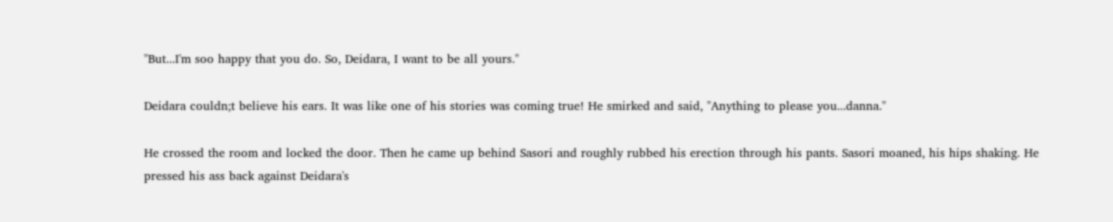"But...I'm soo happy that you do. So, Deidara, I want to be all yours."

Deidara couldn;t believe his ears. It was like one of his stories was coming true! He smirked and said, "Anything to please you...danna."

He crossed the room and locked the door. Then he came up behind Sasori and roughly rubbed his erection through his pants. Sasori moaned, his hips shaking. He pressed his ass back against Deidara's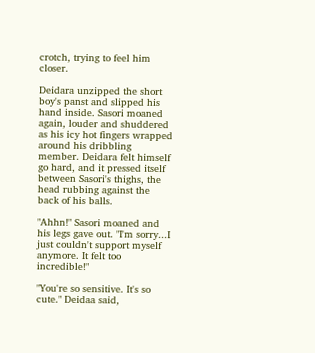crotch, trying to feel him closer.

Deidara unzipped the short boy's panst and slipped his hand inside. Sasori moaned again, louder and shuddered as his icy hot fingers wrapped around his dribbling member. Deidara felt himself go hard, and it pressed itself between Sasori's thighs, the head rubbing against the back of his balls.

"Ahhn!" Sasori moaned and his legs gave out. "I'm sorry...I just couldn't support myself anymore. It felt too incredible!"

"You're so sensitive. It's so cute." Deidaa said,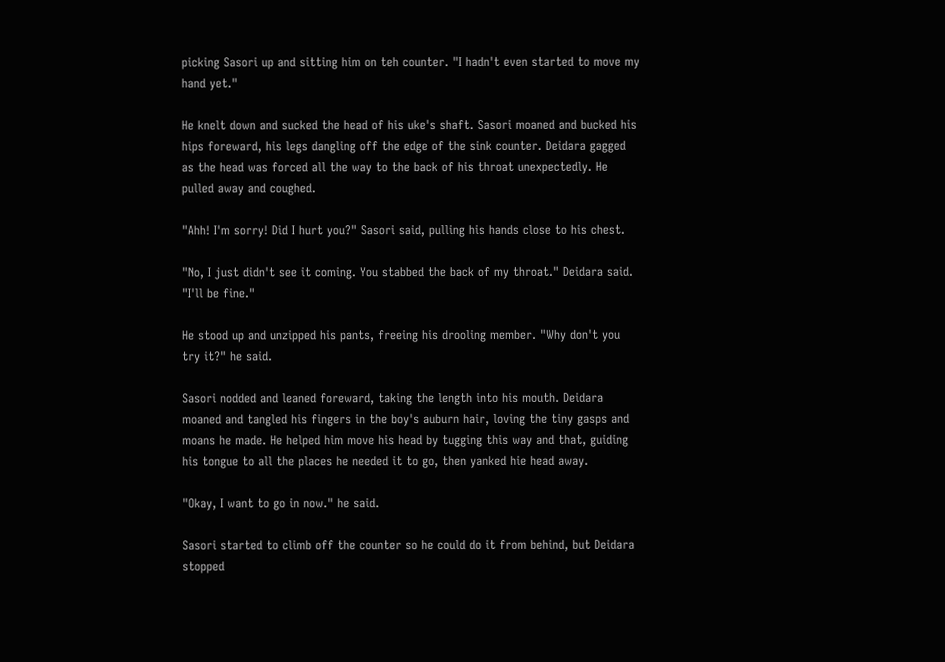picking Sasori up and sitting him on teh counter. "I hadn't even started to move my hand yet."

He knelt down and sucked the head of his uke's shaft. Sasori moaned and bucked his hips foreward, his legs dangling off the edge of the sink counter. Deidara gagged as the head was forced all the way to the back of his throat unexpectedly. He pulled away and coughed.

"Ahh! I'm sorry! Did I hurt you?" Sasori said, pulling his hands close to his chest.

"No, I just didn't see it coming. You stabbed the back of my throat." Deidara said. "I'll be fine."

He stood up and unzipped his pants, freeing his drooling member. "Why don't you try it?" he said.

Sasori nodded and leaned foreward, taking the length into his mouth. Deidara moaned and tangled his fingers in the boy's auburn hair, loving the tiny gasps and moans he made. He helped him move his head by tugging this way and that, guiding his tongue to all the places he needed it to go, then yanked hie head away.

"Okay, I want to go in now." he said.

Sasori started to climb off the counter so he could do it from behind, but Deidara stopped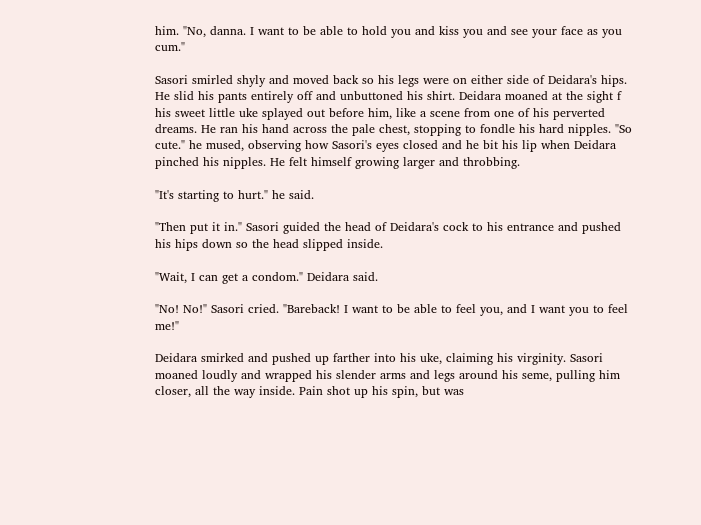him. "No, danna. I want to be able to hold you and kiss you and see your face as you cum."

Sasori smirled shyly and moved back so his legs were on either side of Deidara's hips. He slid his pants entirely off and unbuttoned his shirt. Deidara moaned at the sight f his sweet little uke splayed out before him, like a scene from one of his perverted dreams. He ran his hand across the pale chest, stopping to fondle his hard nipples. "So cute." he mused, observing how Sasori's eyes closed and he bit his lip when Deidara pinched his nipples. He felt himself growing larger and throbbing.

"It's starting to hurt." he said.

"Then put it in." Sasori guided the head of Deidara's cock to his entrance and pushed his hips down so the head slipped inside.

"Wait, I can get a condom." Deidara said.

"No! No!" Sasori cried. "Bareback! I want to be able to feel you, and I want you to feel me!"

Deidara smirked and pushed up farther into his uke, claiming his virginity. Sasori moaned loudly and wrapped his slender arms and legs around his seme, pulling him closer, all the way inside. Pain shot up his spin, but was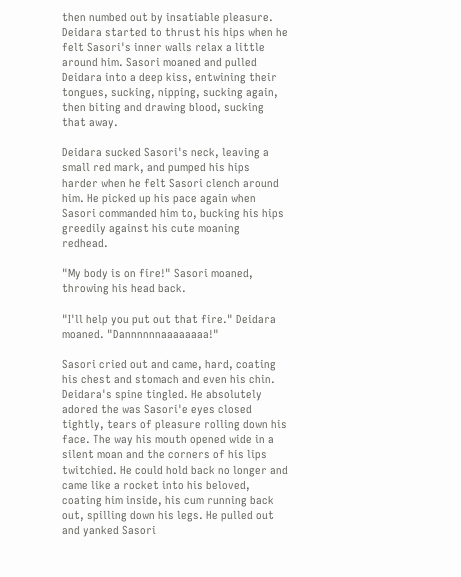then numbed out by insatiable pleasure. Deidara started to thrust his hips when he felt Sasori's inner walls relax a little around him. Sasori moaned and pulled Deidara into a deep kiss, entwining their tongues, sucking, nipping, sucking again, then biting and drawing blood, sucking that away.

Deidara sucked Sasori's neck, leaving a small red mark, and pumped his hips harder when he felt Sasori clench around him. He picked up his pace again when Sasori commanded him to, bucking his hips greedily against his cute moaning redhead.

"My body is on fire!" Sasori moaned, throwing his head back.

"I'll help you put out that fire." Deidara moaned. "Dannnnnnaaaaaaaa!"

Sasori cried out and came, hard, coating his chest and stomach and even his chin. Deidara's spine tingled. He absolutely adored the was Sasori'e eyes closed tightly, tears of pleasure rolling down his face. The way his mouth opened wide in a silent moan and the corners of his lips twitchied. He could hold back no longer and came like a rocket into his beloved, coating him inside, his cum running back out, spilling down his legs. He pulled out and yanked Sasori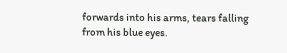forwards into his arms, tears falling from his blue eyes.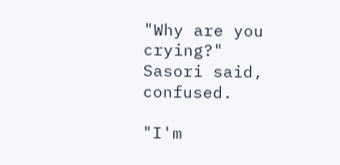"Why are you crying?" Sasori said, confused.

"I'm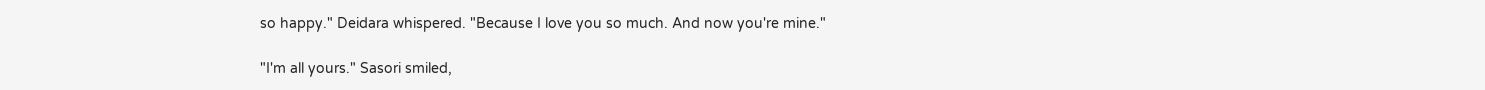so happy." Deidara whispered. "Because I love you so much. And now you're mine."

"I'm all yours." Sasori smiled,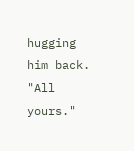hugging him back. "All yours."